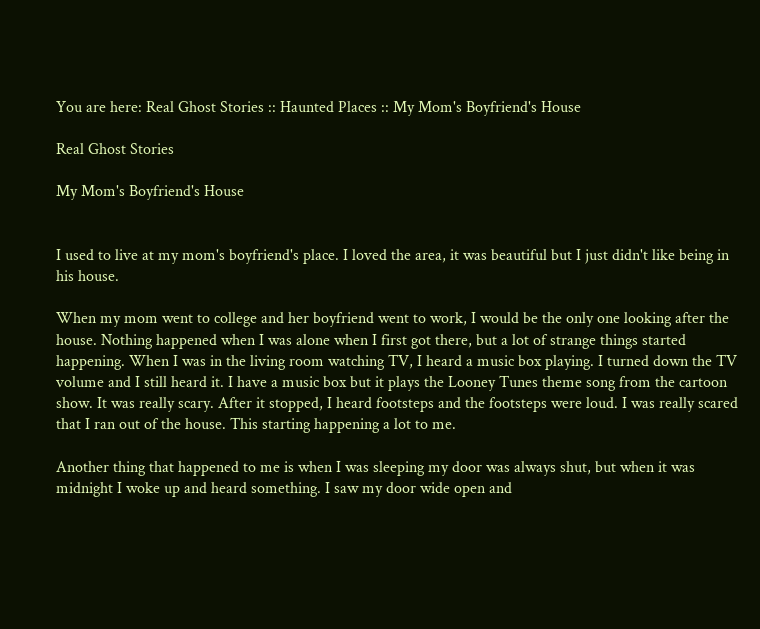You are here: Real Ghost Stories :: Haunted Places :: My Mom's Boyfriend's House

Real Ghost Stories

My Mom's Boyfriend's House


I used to live at my mom's boyfriend's place. I loved the area, it was beautiful but I just didn't like being in his house.

When my mom went to college and her boyfriend went to work, I would be the only one looking after the house. Nothing happened when I was alone when I first got there, but a lot of strange things started happening. When I was in the living room watching TV, I heard a music box playing. I turned down the TV volume and I still heard it. I have a music box but it plays the Looney Tunes theme song from the cartoon show. It was really scary. After it stopped, I heard footsteps and the footsteps were loud. I was really scared that I ran out of the house. This starting happening a lot to me.

Another thing that happened to me is when I was sleeping my door was always shut, but when it was midnight I woke up and heard something. I saw my door wide open and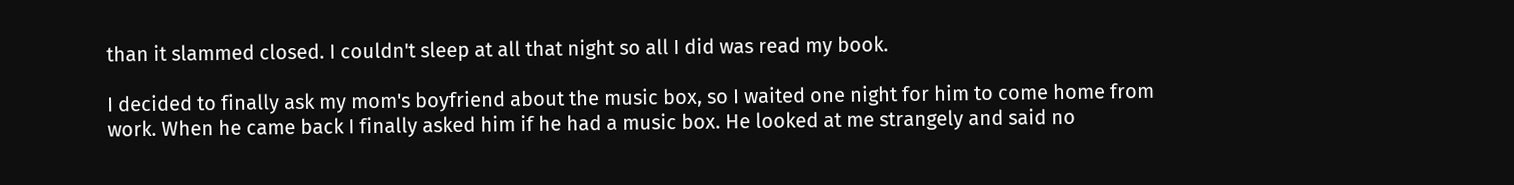than it slammed closed. I couldn't sleep at all that night so all I did was read my book.

I decided to finally ask my mom's boyfriend about the music box, so I waited one night for him to come home from work. When he came back I finally asked him if he had a music box. He looked at me strangely and said no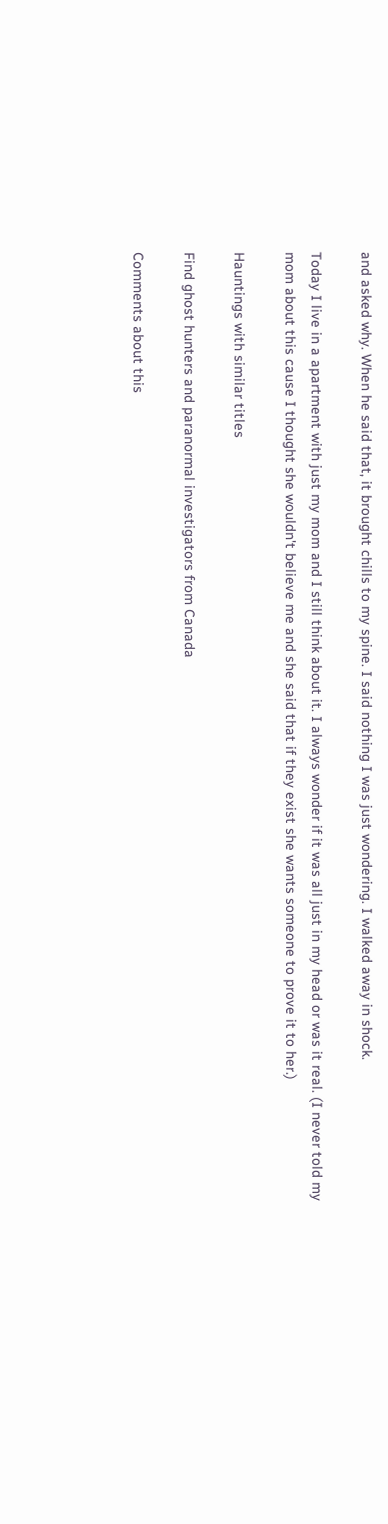and asked why. When he said that, it brought chills to my spine. I said nothing I was just wondering. I walked away in shock.

Today I live in a apartment with just my mom and I still think about it. I always wonder if it was all just in my head or was it real. (I never told my mom about this cause I thought she wouldn't believe me and she said that if they exist she wants someone to prove it to her.)

Hauntings with similar titles

Find ghost hunters and paranormal investigators from Canada

Comments about this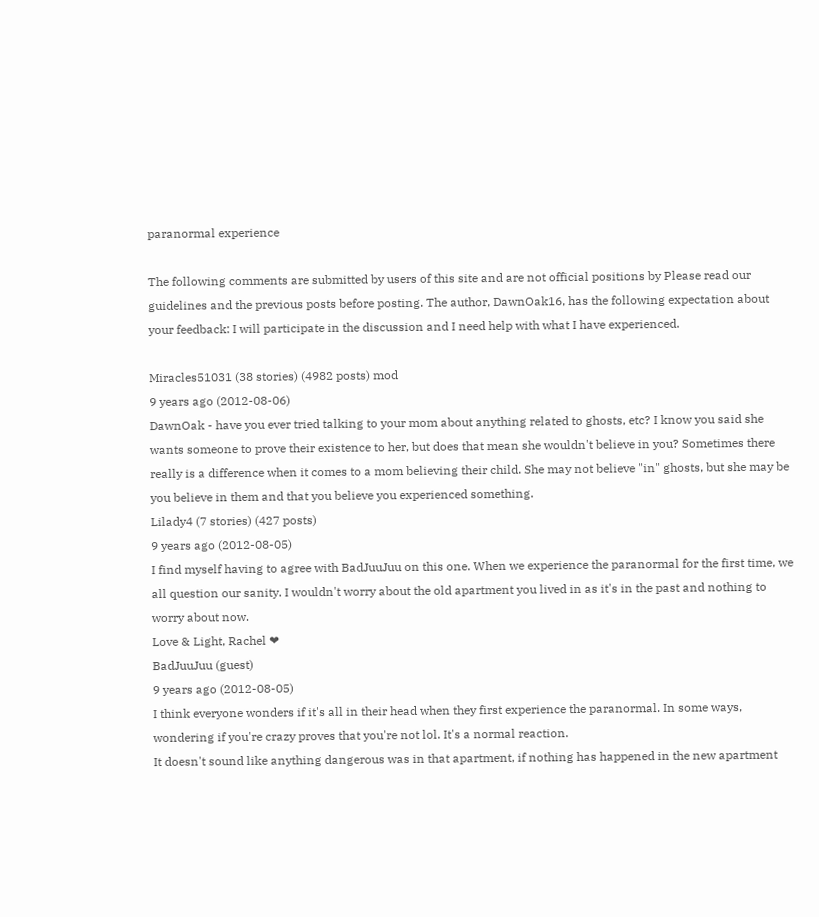paranormal experience

The following comments are submitted by users of this site and are not official positions by Please read our guidelines and the previous posts before posting. The author, DawnOak16, has the following expectation about your feedback: I will participate in the discussion and I need help with what I have experienced.

Miracles51031 (38 stories) (4982 posts) mod
9 years ago (2012-08-06)
DawnOak - have you ever tried talking to your mom about anything related to ghosts, etc? I know you said she wants someone to prove their existence to her, but does that mean she wouldn't believe in you? Sometimes there really is a difference when it comes to a mom believing their child. She may not believe "in" ghosts, but she may be you believe in them and that you believe you experienced something.
Lilady4 (7 stories) (427 posts)
9 years ago (2012-08-05)
I find myself having to agree with BadJuuJuu on this one. When we experience the paranormal for the first time, we all question our sanity. I wouldn't worry about the old apartment you lived in as it's in the past and nothing to worry about now.
Love & Light, Rachel ❤
BadJuuJuu (guest)
9 years ago (2012-08-05)
I think everyone wonders if it's all in their head when they first experience the paranormal. In some ways, wondering if you're crazy proves that you're not lol. It's a normal reaction.
It doesn't sound like anything dangerous was in that apartment, if nothing has happened in the new apartment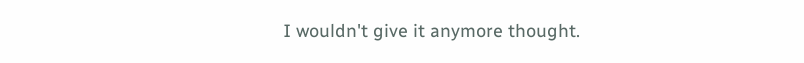I wouldn't give it anymore thought.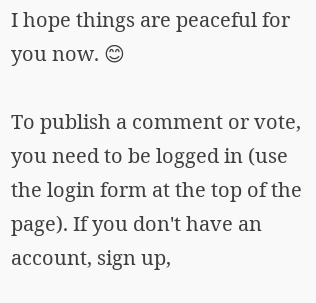I hope things are peaceful for you now. 😊

To publish a comment or vote, you need to be logged in (use the login form at the top of the page). If you don't have an account, sign up,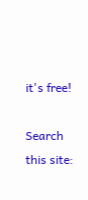it's free!

Search this site: